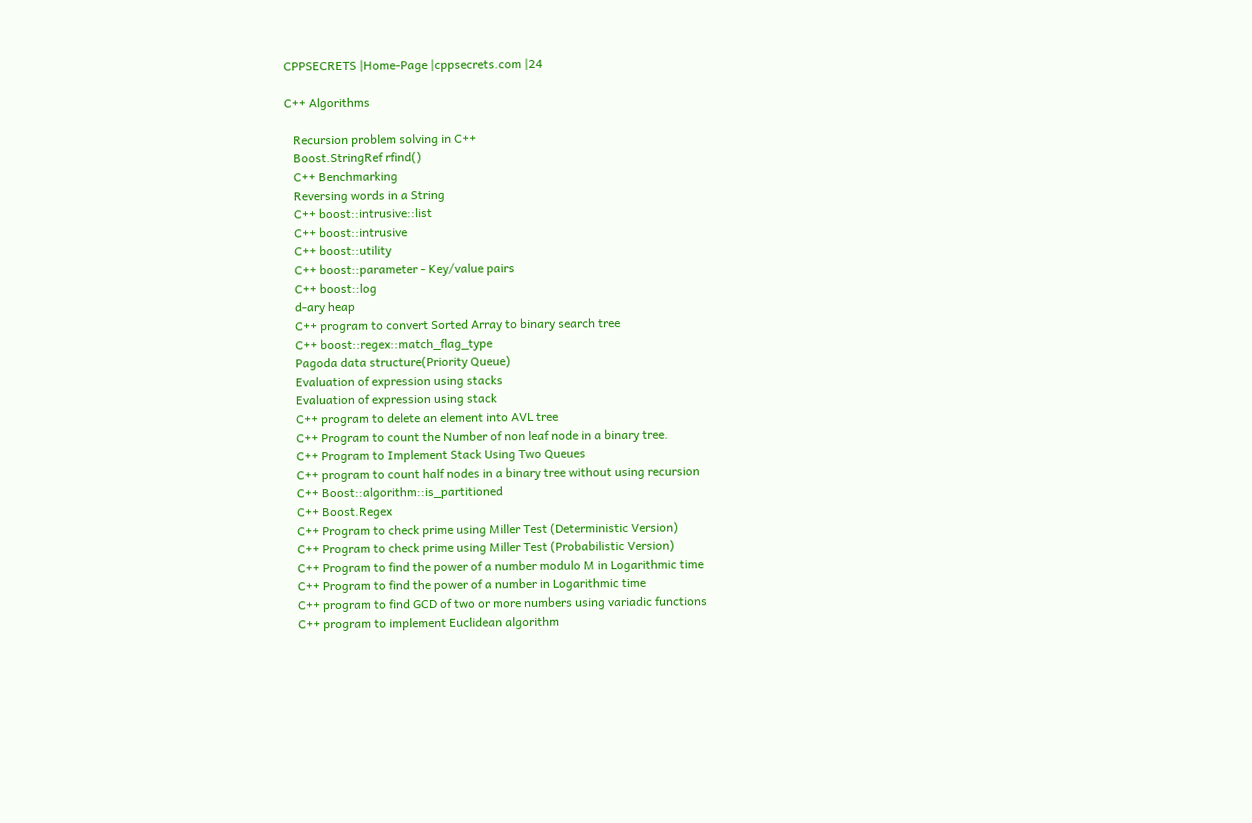CPPSECRETS |Home-Page |cppsecrets.com |24

C++ Algorithms

   Recursion problem solving in C++
   Boost.StringRef rfind()
   C++ Benchmarking
   Reversing words in a String
   C++ boost::intrusive::list
   C++ boost::intrusive
   C++ boost::utility
   C++ boost::parameter - Key/value pairs
   C++ boost::log
   d-ary heap
   C++ program to convert Sorted Array to binary search tree
   C++ boost::regex::match_flag_type
   Pagoda data structure(Priority Queue)
   Evaluation of expression using stacks
   Evaluation of expression using stack
   C++ program to delete an element into AVL tree
   C++ Program to count the Number of non leaf node in a binary tree.
   C++ Program to Implement Stack Using Two Queues
   C++ program to count half nodes in a binary tree without using recursion
   C++ Boost::algorithm::is_partitioned
   C++ Boost.Regex
   C++ Program to check prime using Miller Test (Deterministic Version)
   C++ Program to check prime using Miller Test (Probabilistic Version)
   C++ Program to find the power of a number modulo M in Logarithmic time
   C++ Program to find the power of a number in Logarithmic time
   C++ program to find GCD of two or more numbers using variadic functions
   C++ program to implement Euclidean algorithm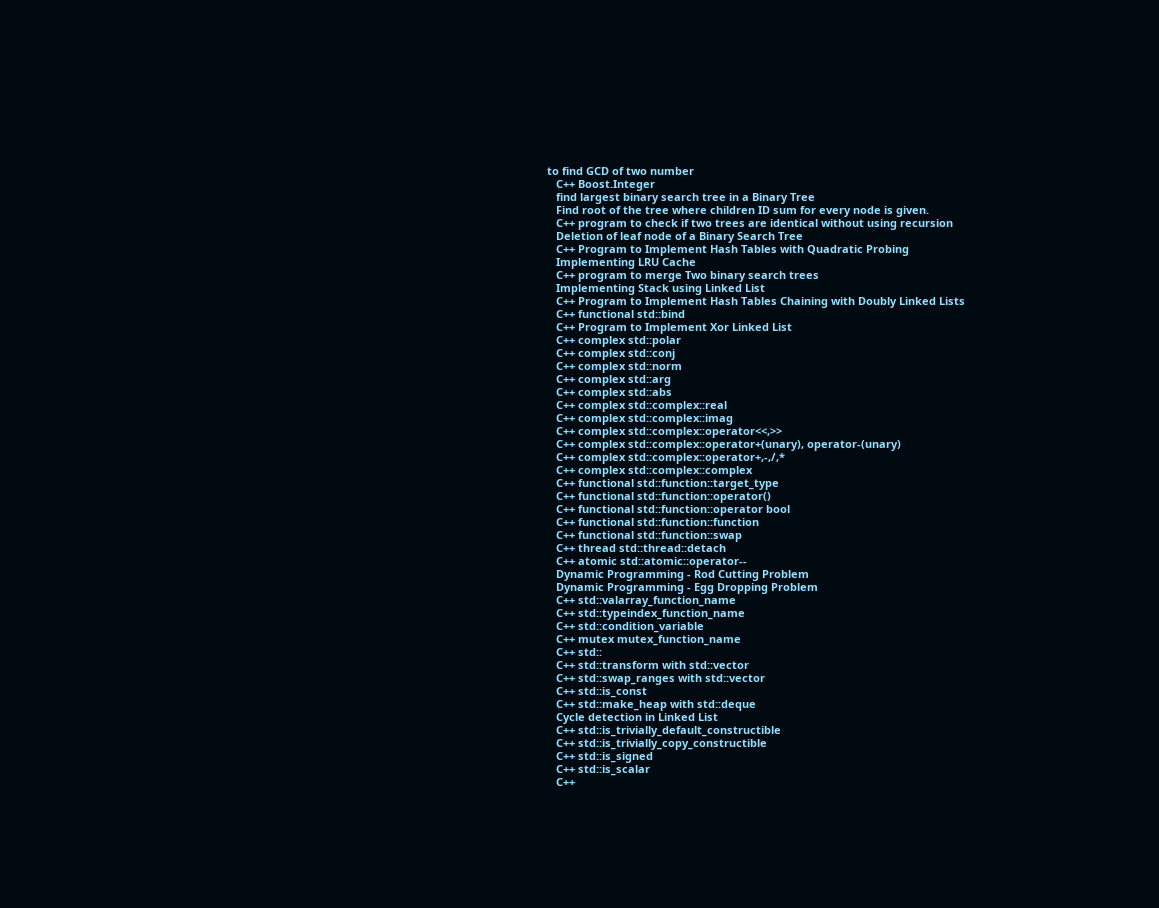to find GCD of two number
   C++ Boost.Integer
   find largest binary search tree in a Binary Tree
   Find root of the tree where children ID sum for every node is given.
   C++ program to check if two trees are identical without using recursion
   Deletion of leaf node of a Binary Search Tree
   C++ Program to Implement Hash Tables with Quadratic Probing
   Implementing LRU Cache
   C++ program to merge Two binary search trees
   Implementing Stack using Linked List
   C++ Program to Implement Hash Tables Chaining with Doubly Linked Lists
   C++ functional std::bind
   C++ Program to Implement Xor Linked List
   C++ complex std::polar
   C++ complex std::conj
   C++ complex std::norm
   C++ complex std::arg
   C++ complex std::abs
   C++ complex std::complex::real
   C++ complex std::complex::imag
   C++ complex std::complex::operator<<,>>
   C++ complex std::complex::operator+(unary), operator-(unary)
   C++ complex std::complex::operator+,-,/,*
   C++ complex std::complex::complex
   C++ functional std::function::target_type
   C++ functional std::function::operator()
   C++ functional std::function::operator bool
   C++ functional std::function::function
   C++ functional std::function::swap
   C++ thread std::thread::detach
   C++ atomic std::atomic::operator--
   Dynamic Programming - Rod Cutting Problem
   Dynamic Programming - Egg Dropping Problem
   C++ std::valarray_function_name
   C++ std::typeindex_function_name
   C++ std::condition_variable
   C++ mutex mutex_function_name
   C++ std::
   C++ std::transform with std::vector
   C++ std::swap_ranges with std::vector
   C++ std::is_const
   C++ std::make_heap with std::deque
   Cycle detection in Linked List
   C++ std::is_trivially_default_constructible
   C++ std::is_trivially_copy_constructible
   C++ std::is_signed
   C++ std::is_scalar
   C++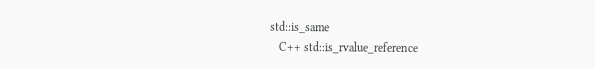std::is_same
   C++ std::is_rvalue_reference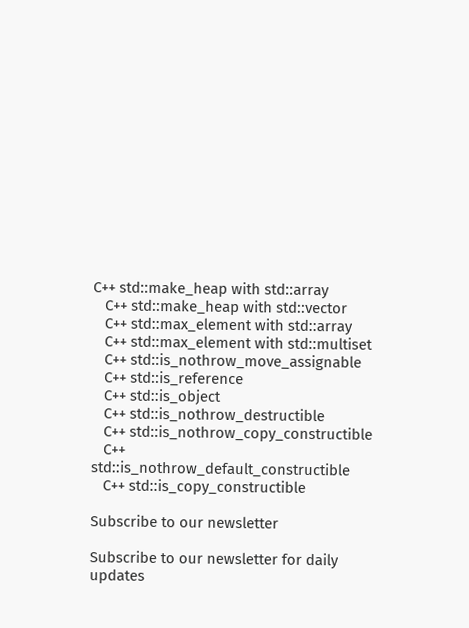C++ std::make_heap with std::array
   C++ std::make_heap with std::vector
   C++ std::max_element with std::array
   C++ std::max_element with std::multiset
   C++ std::is_nothrow_move_assignable
   C++ std::is_reference
   C++ std::is_object
   C++ std::is_nothrow_destructible
   C++ std::is_nothrow_copy_constructible
   C++ std::is_nothrow_default_constructible
   C++ std::is_copy_constructible

Subscribe to our newsletter

Subscribe to our newsletter for daily updates